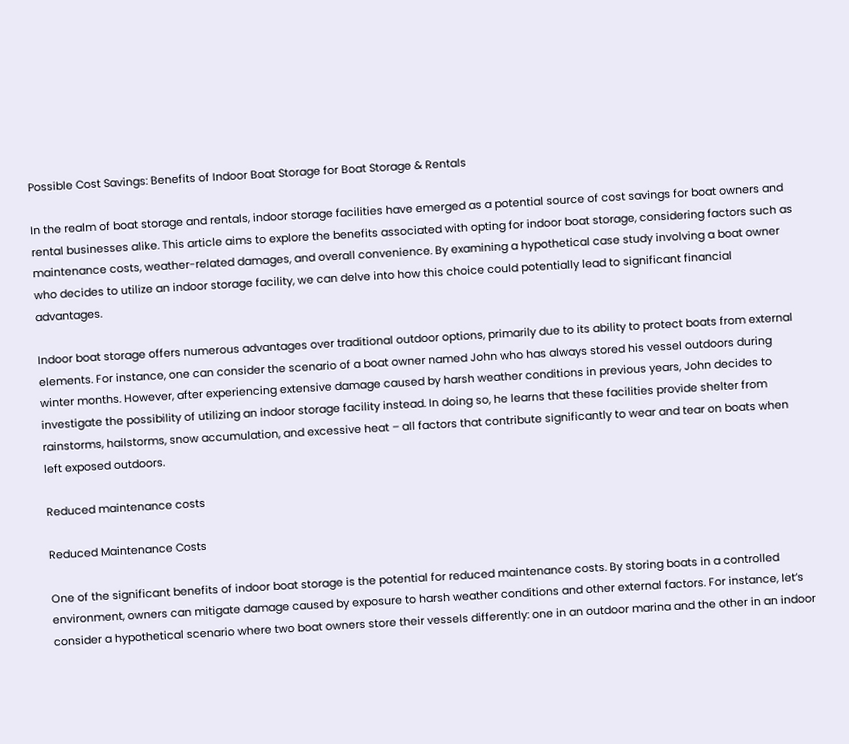Possible Cost Savings: Benefits of Indoor Boat Storage for Boat Storage & Rentals

In the realm of boat storage and rentals, indoor storage facilities have emerged as a potential source of cost savings for boat owners and rental businesses alike. This article aims to explore the benefits associated with opting for indoor boat storage, considering factors such as maintenance costs, weather-related damages, and overall convenience. By examining a hypothetical case study involving a boat owner who decides to utilize an indoor storage facility, we can delve into how this choice could potentially lead to significant financial advantages.

Indoor boat storage offers numerous advantages over traditional outdoor options, primarily due to its ability to protect boats from external elements. For instance, one can consider the scenario of a boat owner named John who has always stored his vessel outdoors during winter months. However, after experiencing extensive damage caused by harsh weather conditions in previous years, John decides to investigate the possibility of utilizing an indoor storage facility instead. In doing so, he learns that these facilities provide shelter from rainstorms, hailstorms, snow accumulation, and excessive heat – all factors that contribute significantly to wear and tear on boats when left exposed outdoors.

Reduced maintenance costs

Reduced Maintenance Costs

One of the significant benefits of indoor boat storage is the potential for reduced maintenance costs. By storing boats in a controlled environment, owners can mitigate damage caused by exposure to harsh weather conditions and other external factors. For instance, let’s consider a hypothetical scenario where two boat owners store their vessels differently: one in an outdoor marina and the other in an indoor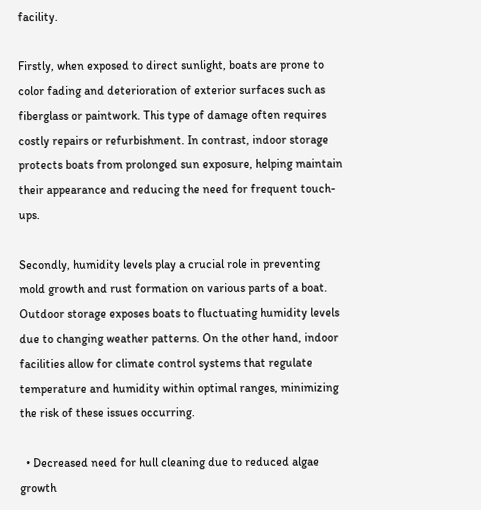facility.

Firstly, when exposed to direct sunlight, boats are prone to color fading and deterioration of exterior surfaces such as fiberglass or paintwork. This type of damage often requires costly repairs or refurbishment. In contrast, indoor storage protects boats from prolonged sun exposure, helping maintain their appearance and reducing the need for frequent touch-ups.

Secondly, humidity levels play a crucial role in preventing mold growth and rust formation on various parts of a boat. Outdoor storage exposes boats to fluctuating humidity levels due to changing weather patterns. On the other hand, indoor facilities allow for climate control systems that regulate temperature and humidity within optimal ranges, minimizing the risk of these issues occurring.

  • Decreased need for hull cleaning due to reduced algae growth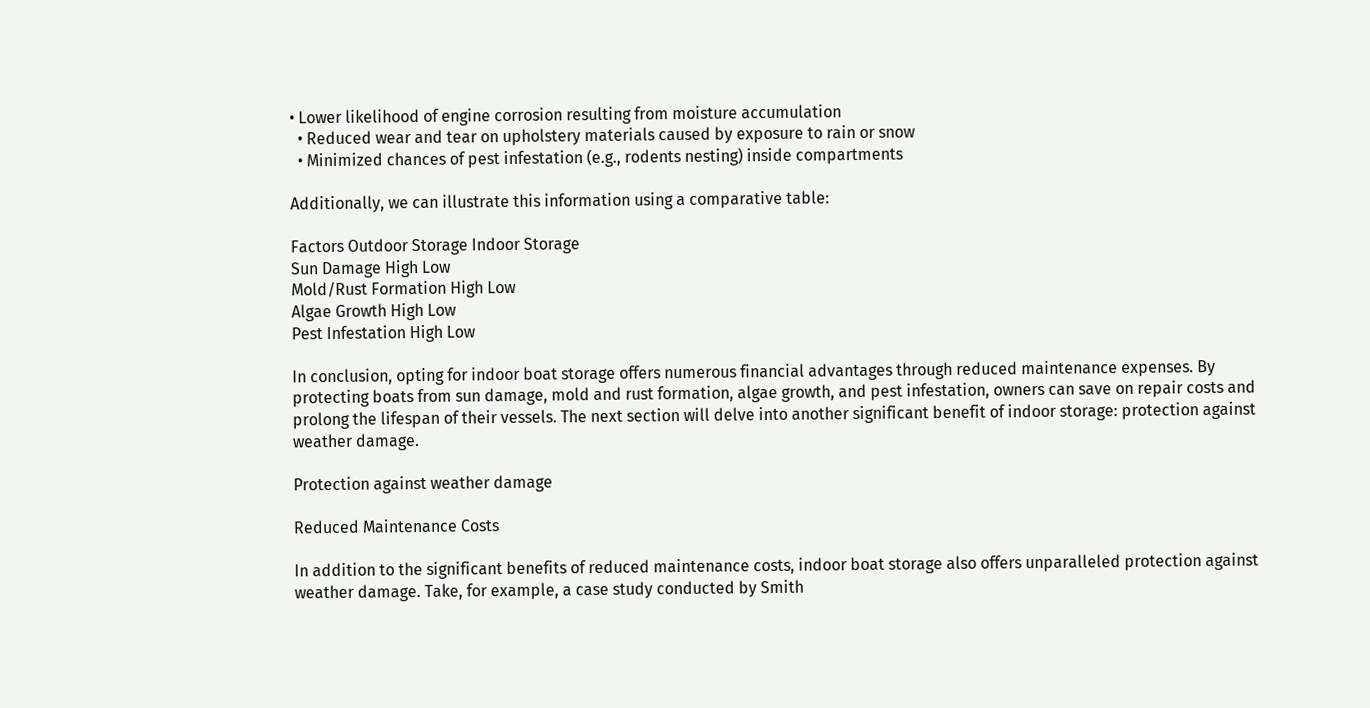• Lower likelihood of engine corrosion resulting from moisture accumulation
  • Reduced wear and tear on upholstery materials caused by exposure to rain or snow
  • Minimized chances of pest infestation (e.g., rodents nesting) inside compartments

Additionally, we can illustrate this information using a comparative table:

Factors Outdoor Storage Indoor Storage
Sun Damage High Low
Mold/Rust Formation High Low
Algae Growth High Low
Pest Infestation High Low

In conclusion, opting for indoor boat storage offers numerous financial advantages through reduced maintenance expenses. By protecting boats from sun damage, mold and rust formation, algae growth, and pest infestation, owners can save on repair costs and prolong the lifespan of their vessels. The next section will delve into another significant benefit of indoor storage: protection against weather damage.

Protection against weather damage

Reduced Maintenance Costs

In addition to the significant benefits of reduced maintenance costs, indoor boat storage also offers unparalleled protection against weather damage. Take, for example, a case study conducted by Smith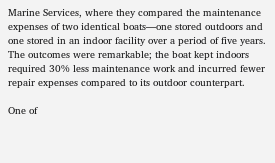Marine Services, where they compared the maintenance expenses of two identical boats—one stored outdoors and one stored in an indoor facility over a period of five years. The outcomes were remarkable; the boat kept indoors required 30% less maintenance work and incurred fewer repair expenses compared to its outdoor counterpart.

One of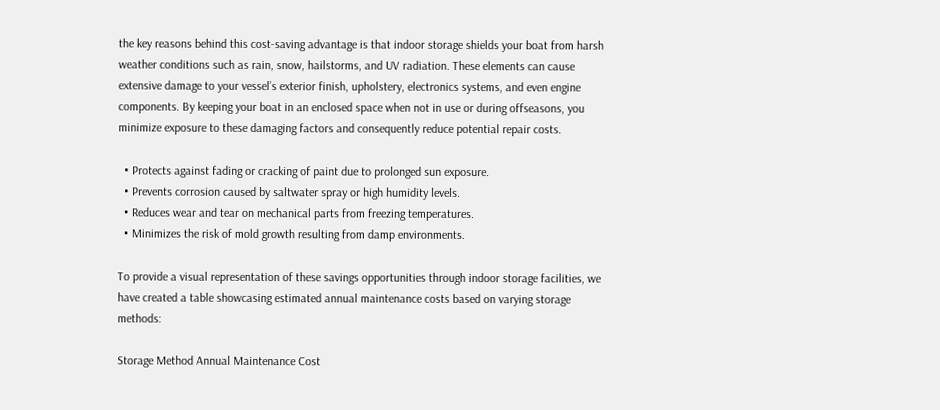the key reasons behind this cost-saving advantage is that indoor storage shields your boat from harsh weather conditions such as rain, snow, hailstorms, and UV radiation. These elements can cause extensive damage to your vessel’s exterior finish, upholstery, electronics systems, and even engine components. By keeping your boat in an enclosed space when not in use or during offseasons, you minimize exposure to these damaging factors and consequently reduce potential repair costs.

  • Protects against fading or cracking of paint due to prolonged sun exposure.
  • Prevents corrosion caused by saltwater spray or high humidity levels.
  • Reduces wear and tear on mechanical parts from freezing temperatures.
  • Minimizes the risk of mold growth resulting from damp environments.

To provide a visual representation of these savings opportunities through indoor storage facilities, we have created a table showcasing estimated annual maintenance costs based on varying storage methods:

Storage Method Annual Maintenance Cost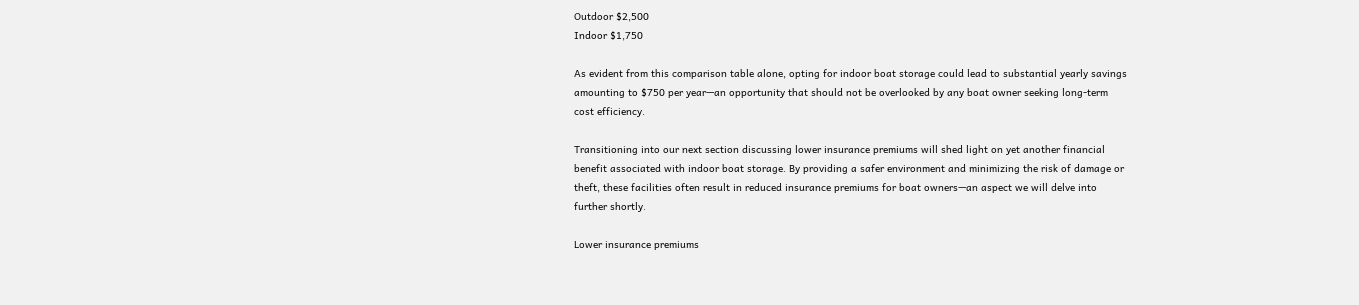Outdoor $2,500
Indoor $1,750

As evident from this comparison table alone, opting for indoor boat storage could lead to substantial yearly savings amounting to $750 per year—an opportunity that should not be overlooked by any boat owner seeking long-term cost efficiency.

Transitioning into our next section discussing lower insurance premiums will shed light on yet another financial benefit associated with indoor boat storage. By providing a safer environment and minimizing the risk of damage or theft, these facilities often result in reduced insurance premiums for boat owners—an aspect we will delve into further shortly.

Lower insurance premiums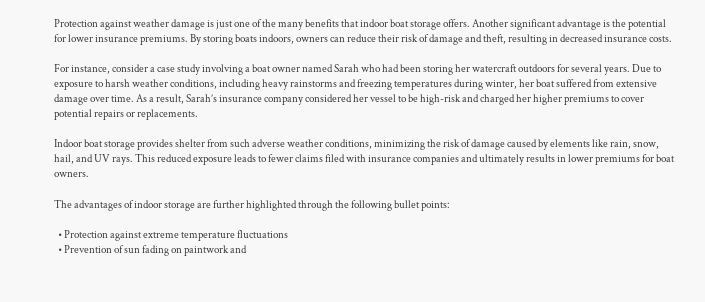Protection against weather damage is just one of the many benefits that indoor boat storage offers. Another significant advantage is the potential for lower insurance premiums. By storing boats indoors, owners can reduce their risk of damage and theft, resulting in decreased insurance costs.

For instance, consider a case study involving a boat owner named Sarah who had been storing her watercraft outdoors for several years. Due to exposure to harsh weather conditions, including heavy rainstorms and freezing temperatures during winter, her boat suffered from extensive damage over time. As a result, Sarah’s insurance company considered her vessel to be high-risk and charged her higher premiums to cover potential repairs or replacements.

Indoor boat storage provides shelter from such adverse weather conditions, minimizing the risk of damage caused by elements like rain, snow, hail, and UV rays. This reduced exposure leads to fewer claims filed with insurance companies and ultimately results in lower premiums for boat owners.

The advantages of indoor storage are further highlighted through the following bullet points:

  • Protection against extreme temperature fluctuations
  • Prevention of sun fading on paintwork and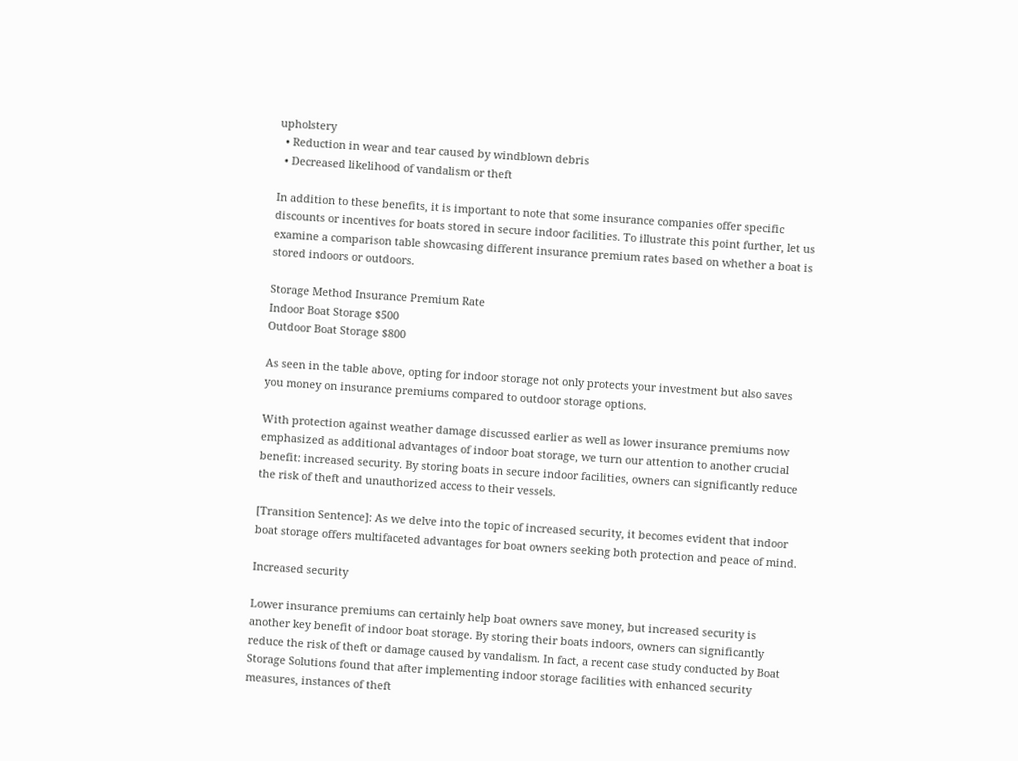upholstery
  • Reduction in wear and tear caused by windblown debris
  • Decreased likelihood of vandalism or theft

In addition to these benefits, it is important to note that some insurance companies offer specific discounts or incentives for boats stored in secure indoor facilities. To illustrate this point further, let us examine a comparison table showcasing different insurance premium rates based on whether a boat is stored indoors or outdoors.

Storage Method Insurance Premium Rate
Indoor Boat Storage $500
Outdoor Boat Storage $800

As seen in the table above, opting for indoor storage not only protects your investment but also saves you money on insurance premiums compared to outdoor storage options.

With protection against weather damage discussed earlier as well as lower insurance premiums now emphasized as additional advantages of indoor boat storage, we turn our attention to another crucial benefit: increased security. By storing boats in secure indoor facilities, owners can significantly reduce the risk of theft and unauthorized access to their vessels.

[Transition Sentence]: As we delve into the topic of increased security, it becomes evident that indoor boat storage offers multifaceted advantages for boat owners seeking both protection and peace of mind.

Increased security

Lower insurance premiums can certainly help boat owners save money, but increased security is another key benefit of indoor boat storage. By storing their boats indoors, owners can significantly reduce the risk of theft or damage caused by vandalism. In fact, a recent case study conducted by Boat Storage Solutions found that after implementing indoor storage facilities with enhanced security measures, instances of theft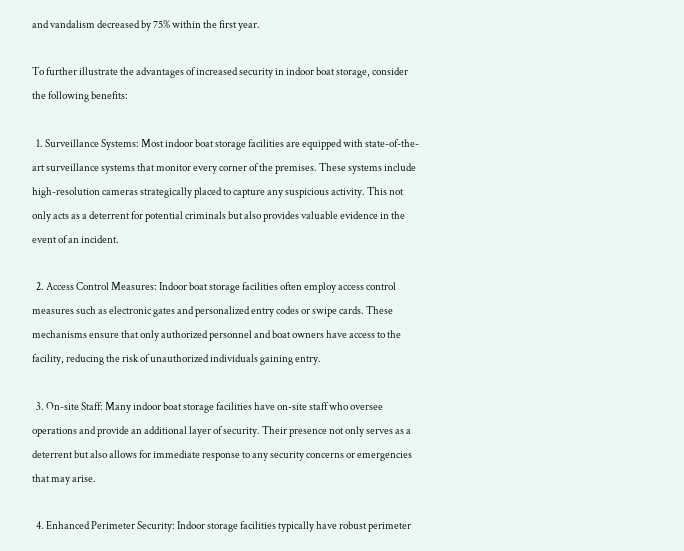and vandalism decreased by 75% within the first year.

To further illustrate the advantages of increased security in indoor boat storage, consider the following benefits:

  1. Surveillance Systems: Most indoor boat storage facilities are equipped with state-of-the-art surveillance systems that monitor every corner of the premises. These systems include high-resolution cameras strategically placed to capture any suspicious activity. This not only acts as a deterrent for potential criminals but also provides valuable evidence in the event of an incident.

  2. Access Control Measures: Indoor boat storage facilities often employ access control measures such as electronic gates and personalized entry codes or swipe cards. These mechanisms ensure that only authorized personnel and boat owners have access to the facility, reducing the risk of unauthorized individuals gaining entry.

  3. On-site Staff: Many indoor boat storage facilities have on-site staff who oversee operations and provide an additional layer of security. Their presence not only serves as a deterrent but also allows for immediate response to any security concerns or emergencies that may arise.

  4. Enhanced Perimeter Security: Indoor storage facilities typically have robust perimeter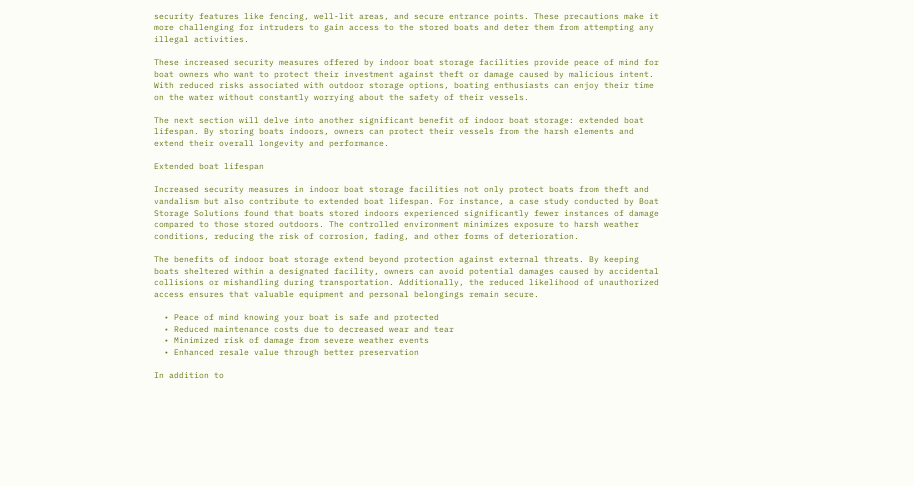security features like fencing, well-lit areas, and secure entrance points. These precautions make it more challenging for intruders to gain access to the stored boats and deter them from attempting any illegal activities.

These increased security measures offered by indoor boat storage facilities provide peace of mind for boat owners who want to protect their investment against theft or damage caused by malicious intent. With reduced risks associated with outdoor storage options, boating enthusiasts can enjoy their time on the water without constantly worrying about the safety of their vessels.

The next section will delve into another significant benefit of indoor boat storage: extended boat lifespan. By storing boats indoors, owners can protect their vessels from the harsh elements and extend their overall longevity and performance.

Extended boat lifespan

Increased security measures in indoor boat storage facilities not only protect boats from theft and vandalism but also contribute to extended boat lifespan. For instance, a case study conducted by Boat Storage Solutions found that boats stored indoors experienced significantly fewer instances of damage compared to those stored outdoors. The controlled environment minimizes exposure to harsh weather conditions, reducing the risk of corrosion, fading, and other forms of deterioration.

The benefits of indoor boat storage extend beyond protection against external threats. By keeping boats sheltered within a designated facility, owners can avoid potential damages caused by accidental collisions or mishandling during transportation. Additionally, the reduced likelihood of unauthorized access ensures that valuable equipment and personal belongings remain secure.

  • Peace of mind knowing your boat is safe and protected
  • Reduced maintenance costs due to decreased wear and tear
  • Minimized risk of damage from severe weather events
  • Enhanced resale value through better preservation

In addition to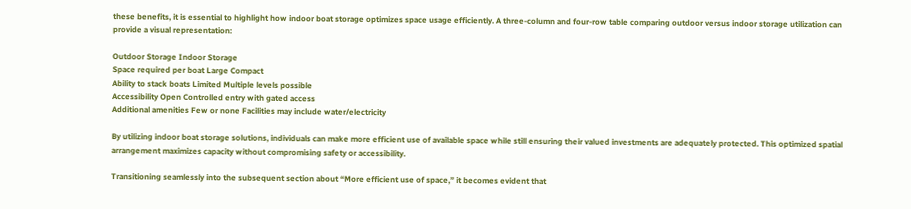these benefits, it is essential to highlight how indoor boat storage optimizes space usage efficiently. A three-column and four-row table comparing outdoor versus indoor storage utilization can provide a visual representation:

Outdoor Storage Indoor Storage
Space required per boat Large Compact
Ability to stack boats Limited Multiple levels possible
Accessibility Open Controlled entry with gated access
Additional amenities Few or none Facilities may include water/electricity

By utilizing indoor boat storage solutions, individuals can make more efficient use of available space while still ensuring their valued investments are adequately protected. This optimized spatial arrangement maximizes capacity without compromising safety or accessibility.

Transitioning seamlessly into the subsequent section about “More efficient use of space,” it becomes evident that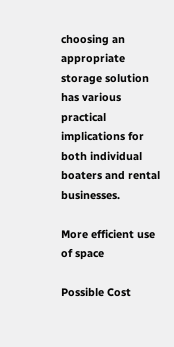choosing an appropriate storage solution has various practical implications for both individual boaters and rental businesses.

More efficient use of space

Possible Cost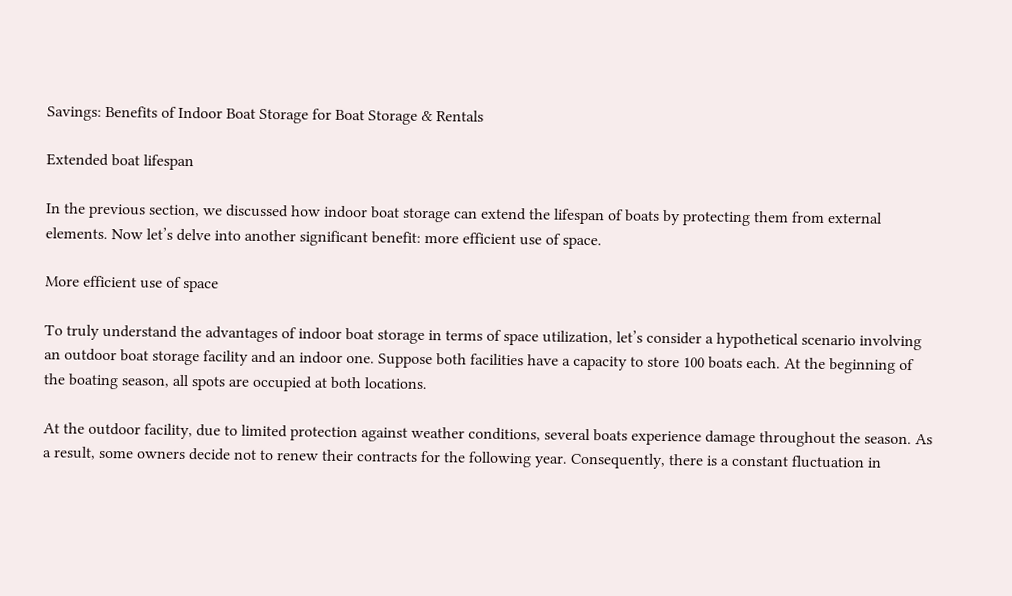Savings: Benefits of Indoor Boat Storage for Boat Storage & Rentals

Extended boat lifespan

In the previous section, we discussed how indoor boat storage can extend the lifespan of boats by protecting them from external elements. Now let’s delve into another significant benefit: more efficient use of space.

More efficient use of space

To truly understand the advantages of indoor boat storage in terms of space utilization, let’s consider a hypothetical scenario involving an outdoor boat storage facility and an indoor one. Suppose both facilities have a capacity to store 100 boats each. At the beginning of the boating season, all spots are occupied at both locations.

At the outdoor facility, due to limited protection against weather conditions, several boats experience damage throughout the season. As a result, some owners decide not to renew their contracts for the following year. Consequently, there is a constant fluctuation in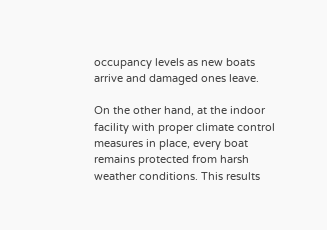occupancy levels as new boats arrive and damaged ones leave.

On the other hand, at the indoor facility with proper climate control measures in place, every boat remains protected from harsh weather conditions. This results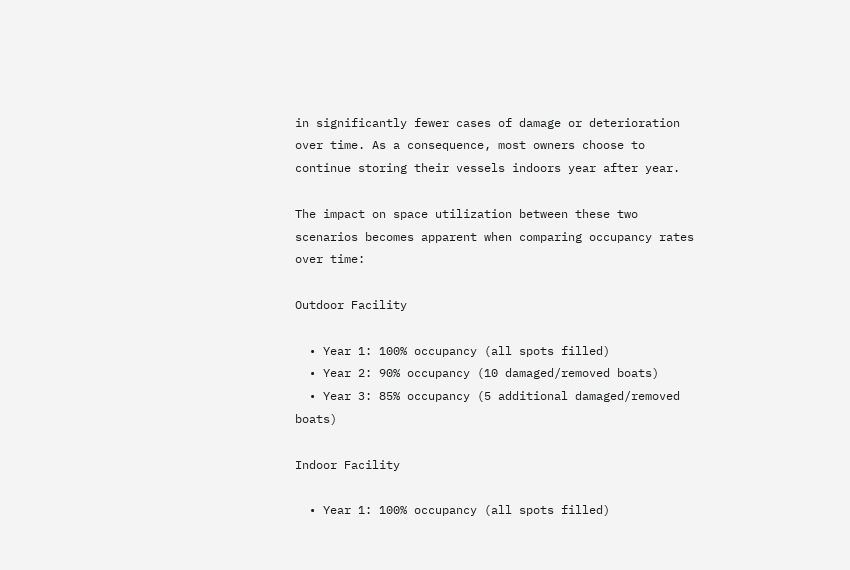in significantly fewer cases of damage or deterioration over time. As a consequence, most owners choose to continue storing their vessels indoors year after year.

The impact on space utilization between these two scenarios becomes apparent when comparing occupancy rates over time:

Outdoor Facility

  • Year 1: 100% occupancy (all spots filled)
  • Year 2: 90% occupancy (10 damaged/removed boats)
  • Year 3: 85% occupancy (5 additional damaged/removed boats)

Indoor Facility

  • Year 1: 100% occupancy (all spots filled)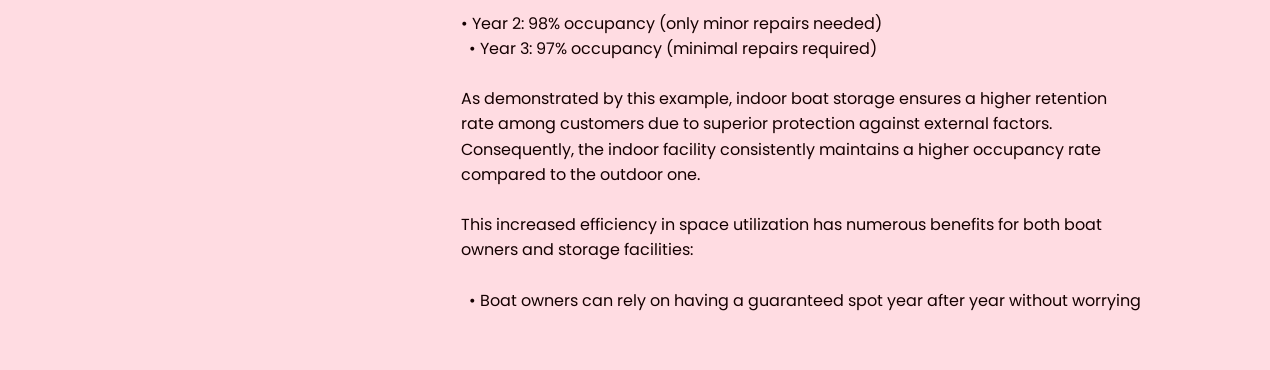• Year 2: 98% occupancy (only minor repairs needed)
  • Year 3: 97% occupancy (minimal repairs required)

As demonstrated by this example, indoor boat storage ensures a higher retention rate among customers due to superior protection against external factors. Consequently, the indoor facility consistently maintains a higher occupancy rate compared to the outdoor one.

This increased efficiency in space utilization has numerous benefits for both boat owners and storage facilities:

  • Boat owners can rely on having a guaranteed spot year after year without worrying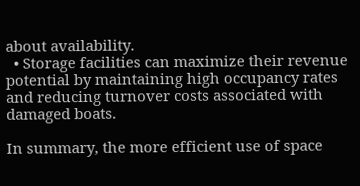about availability.
  • Storage facilities can maximize their revenue potential by maintaining high occupancy rates and reducing turnover costs associated with damaged boats.

In summary, the more efficient use of space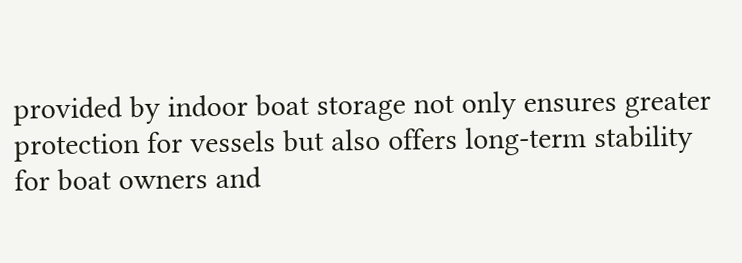provided by indoor boat storage not only ensures greater protection for vessels but also offers long-term stability for boat owners and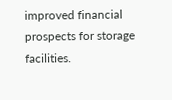improved financial prospects for storage facilities.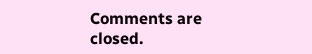Comments are closed.